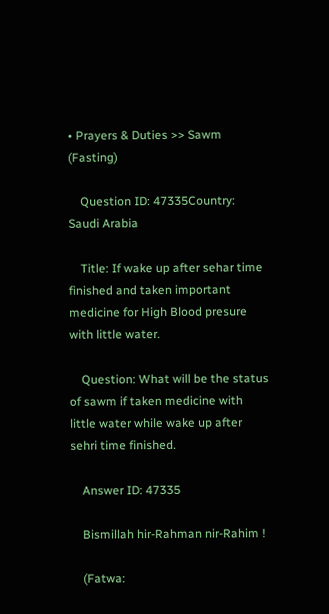• Prayers & Duties >> Sawm (Fasting)

    Question ID: 47335Country: Saudi Arabia

    Title: If wake up after sehar time finished and taken important medicine for High Blood presure with little water.

    Question: What will be the status of sawm if taken medicine with little water while wake up after sehri time finished.

    Answer ID: 47335

    Bismillah hir-Rahman nir-Rahim !

    (Fatwa: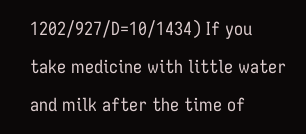1202/927/D=10/1434) If you take medicine with little water and milk after the time of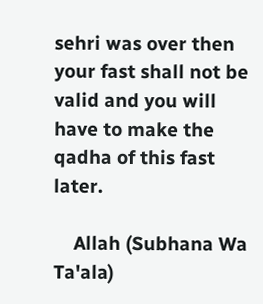sehri was over then your fast shall not be valid and you will have to make the qadha of this fast later.

    Allah (Subhana Wa Ta'ala)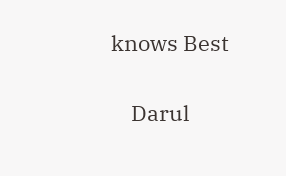knows Best

    Darul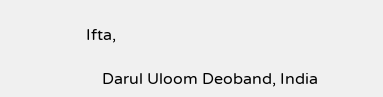Ifta,

    Darul Uloom Deoband, India